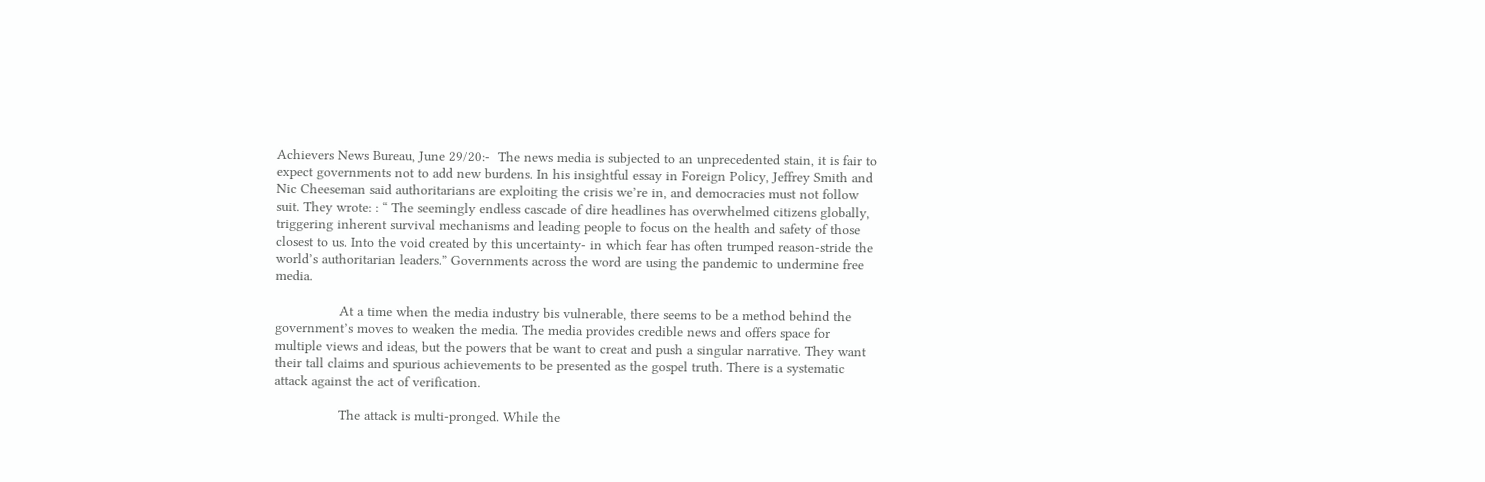Achievers News Bureau, June 29/20:-  The news media is subjected to an unprecedented stain, it is fair to expect governments not to add new burdens. In his insightful essay in Foreign Policy, Jeffrey Smith and Nic Cheeseman said authoritarians are exploiting the crisis we’re in, and democracies must not follow suit. They wrote: : “ The seemingly endless cascade of dire headlines has overwhelmed citizens globally, triggering inherent survival mechanisms and leading people to focus on the health and safety of those closest to us. Into the void created by this uncertainty- in which fear has often trumped reason-stride the world’s authoritarian leaders.” Governments across the word are using the pandemic to undermine free media.

                At a time when the media industry bis vulnerable, there seems to be a method behind the government’s moves to weaken the media. The media provides credible news and offers space for multiple views and ideas, but the powers that be want to creat and push a singular narrative. They want their tall claims and spurious achievements to be presented as the gospel truth. There is a systematic attack against the act of verification.

                The attack is multi-pronged. While the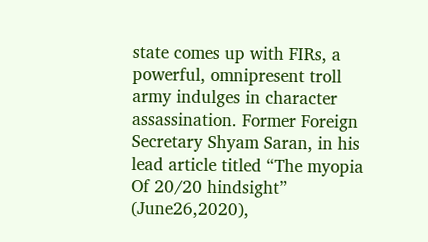state comes up with FIRs, a powerful, omnipresent troll army indulges in character assassination. Former Foreign Secretary Shyam Saran, in his lead article titled “The myopia Of 20/20 hindsight” (June26,2020),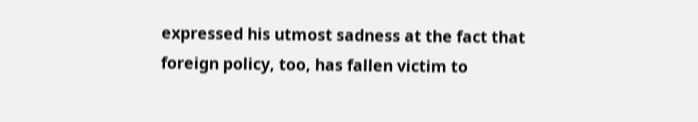expressed his utmost sadness at the fact that foreign policy, too, has fallen victim to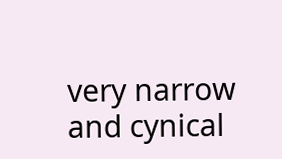very narrow and cynical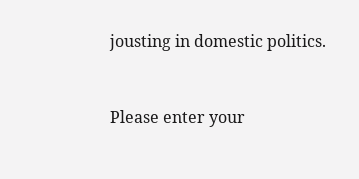jousting in domestic politics.


Please enter your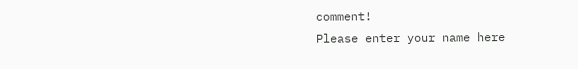comment!
Please enter your name here